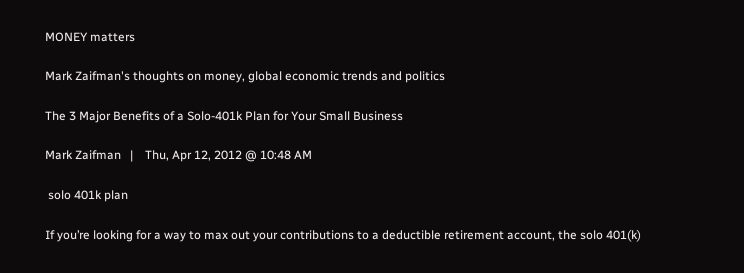MONEY matters

Mark Zaifman's thoughts on money, global economic trends and politics

The 3 Major Benefits of a Solo-401k Plan for Your Small Business

Mark Zaifman   |    Thu, Apr 12, 2012 @ 10:48 AM

 solo 401k plan

If you’re looking for a way to max out your contributions to a deductible retirement account, the solo 401(k)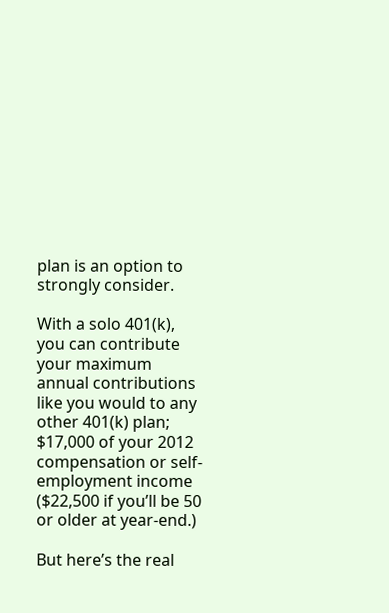plan is an option to strongly consider.

With a solo 401(k), you can contribute your maximum annual contributions like you would to any other 401(k) plan; $17,000 of your 2012 compensation or self-employment income ($22,500 if you’ll be 50 or older at year-end.)

But here’s the real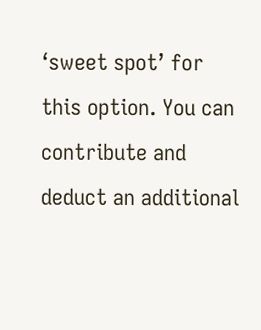‘sweet spot’ for this option. You can contribute and deduct an additional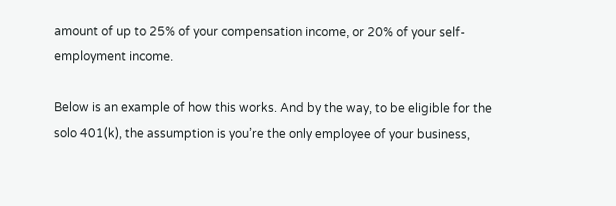amount of up to 25% of your compensation income, or 20% of your self-employment income.

Below is an example of how this works. And by the way, to be eligible for the solo 401(k), the assumption is you’re the only employee of your business,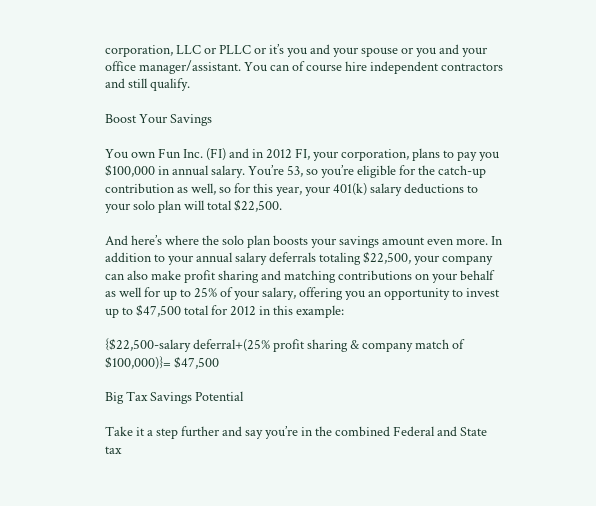corporation, LLC or PLLC or it’s you and your spouse or you and your office manager/assistant. You can of course hire independent contractors and still qualify.

Boost Your Savings

You own Fun Inc. (FI) and in 2012 FI, your corporation, plans to pay you $100,000 in annual salary. You’re 53, so you’re eligible for the catch-up contribution as well, so for this year, your 401(k) salary deductions to your solo plan will total $22,500.

And here’s where the solo plan boosts your savings amount even more. In addition to your annual salary deferrals totaling $22,500, your company can also make profit sharing and matching contributions on your behalf as well for up to 25% of your salary, offering you an opportunity to invest up to $47,500 total for 2012 in this example:

{$22,500-salary deferral+(25% profit sharing & company match of $100,000)}= $47,500

Big Tax Savings Potential

Take it a step further and say you’re in the combined Federal and State tax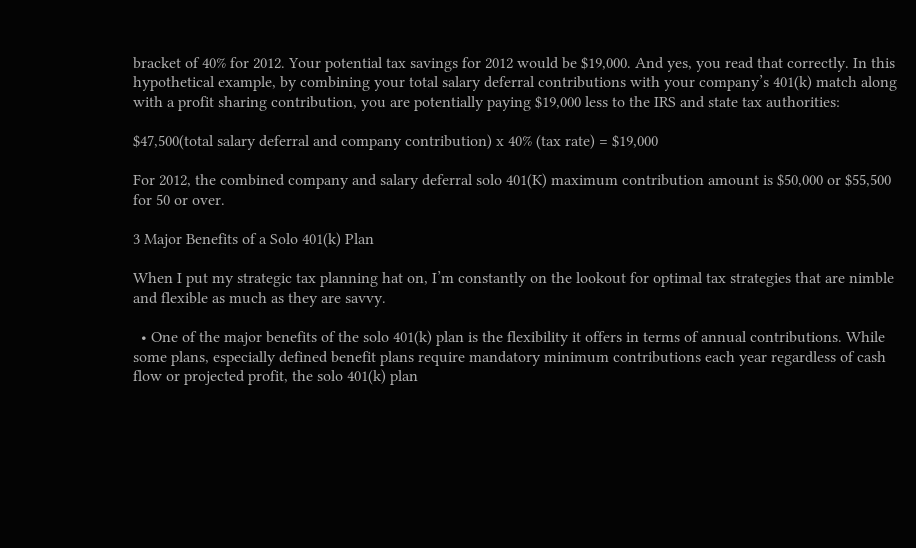bracket of 40% for 2012. Your potential tax savings for 2012 would be $19,000. And yes, you read that correctly. In this hypothetical example, by combining your total salary deferral contributions with your company’s 401(k) match along with a profit sharing contribution, you are potentially paying $19,000 less to the IRS and state tax authorities:

$47,500(total salary deferral and company contribution) x 40% (tax rate) = $19,000

For 2012, the combined company and salary deferral solo 401(K) maximum contribution amount is $50,000 or $55,500 for 50 or over.

3 Major Benefits of a Solo 401(k) Plan

When I put my strategic tax planning hat on, I’m constantly on the lookout for optimal tax strategies that are nimble and flexible as much as they are savvy.

  • One of the major benefits of the solo 401(k) plan is the flexibility it offers in terms of annual contributions. While some plans, especially defined benefit plans require mandatory minimum contributions each year regardless of cash flow or projected profit, the solo 401(k) plan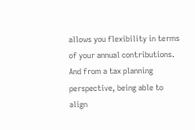allows you flexibility in terms of your annual contributions. And from a tax planning perspective, being able to align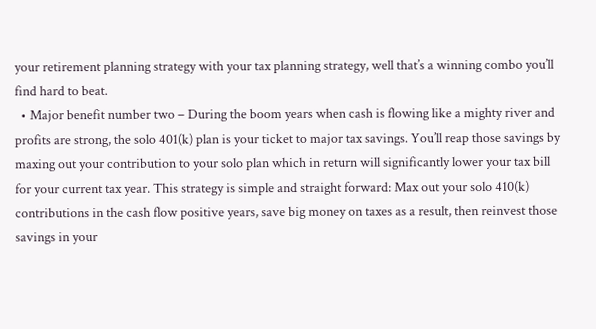your retirement planning strategy with your tax planning strategy, well that’s a winning combo you’ll find hard to beat.
  • Major benefit number two – During the boom years when cash is flowing like a mighty river and profits are strong, the solo 401(k) plan is your ticket to major tax savings. You’ll reap those savings by maxing out your contribution to your solo plan which in return will significantly lower your tax bill for your current tax year. This strategy is simple and straight forward: Max out your solo 410(k) contributions in the cash flow positive years, save big money on taxes as a result, then reinvest those savings in your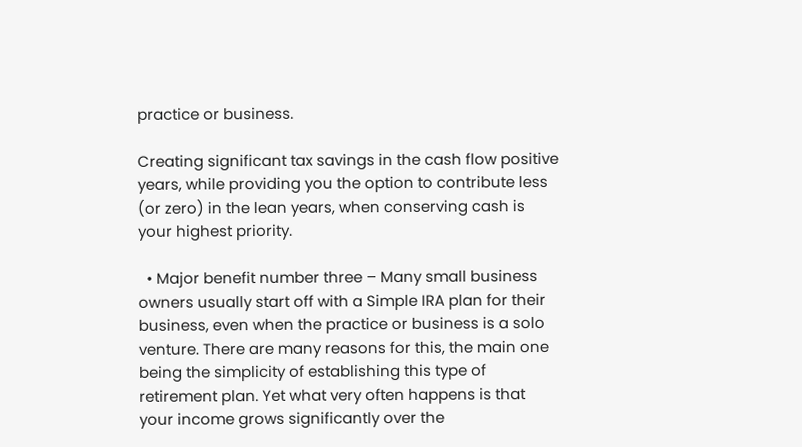practice or business.

Creating significant tax savings in the cash flow positive years, while providing you the option to contribute less (or zero) in the lean years, when conserving cash is your highest priority.

  • Major benefit number three – Many small business owners usually start off with a Simple IRA plan for their business, even when the practice or business is a solo venture. There are many reasons for this, the main one being the simplicity of establishing this type of retirement plan. Yet what very often happens is that your income grows significantly over the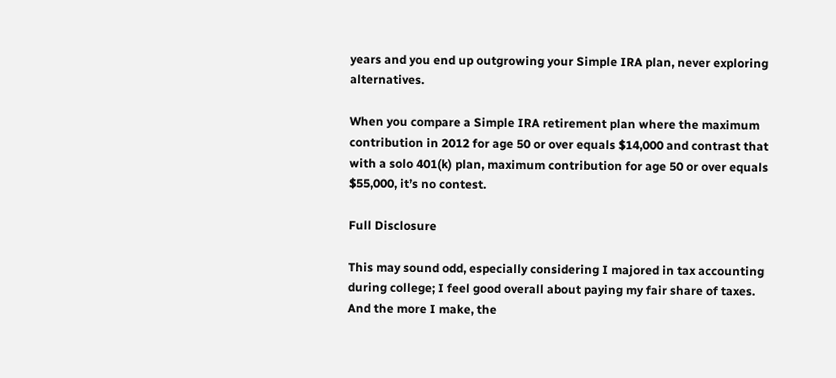years and you end up outgrowing your Simple IRA plan, never exploring alternatives.

When you compare a Simple IRA retirement plan where the maximum contribution in 2012 for age 50 or over equals $14,000 and contrast that with a solo 401(k) plan, maximum contribution for age 50 or over equals $55,000, it’s no contest.

Full Disclosure

This may sound odd, especially considering I majored in tax accounting during college; I feel good overall about paying my fair share of taxes. And the more I make, the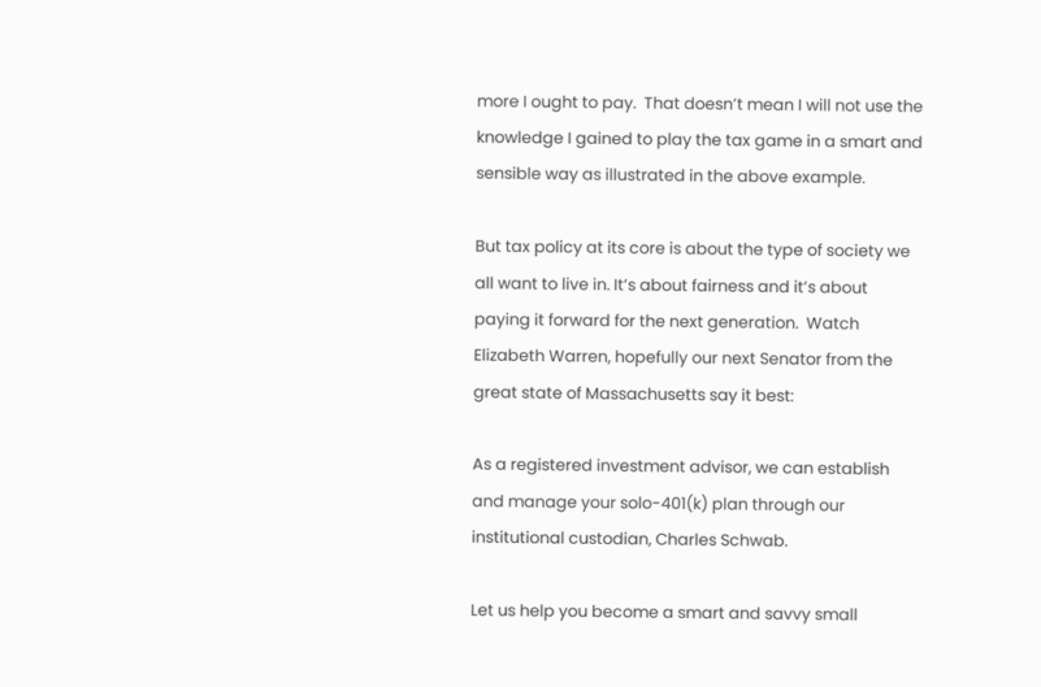more I ought to pay.  That doesn’t mean I will not use the knowledge I gained to play the tax game in a smart and sensible way as illustrated in the above example.

But tax policy at its core is about the type of society we all want to live in. It’s about fairness and it’s about paying it forward for the next generation.  Watch Elizabeth Warren, hopefully our next Senator from the great state of Massachusetts say it best:

As a registered investment advisor, we can establish and manage your solo-401(k) plan through our institutional custodian, Charles Schwab.

Let us help you become a smart and savvy small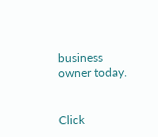business owner today.


Click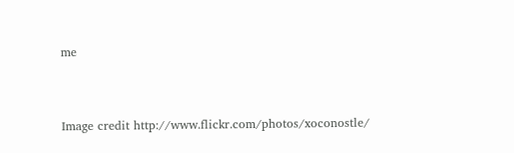me


Image credit http://www.flickr.com/photos/xoconostle/